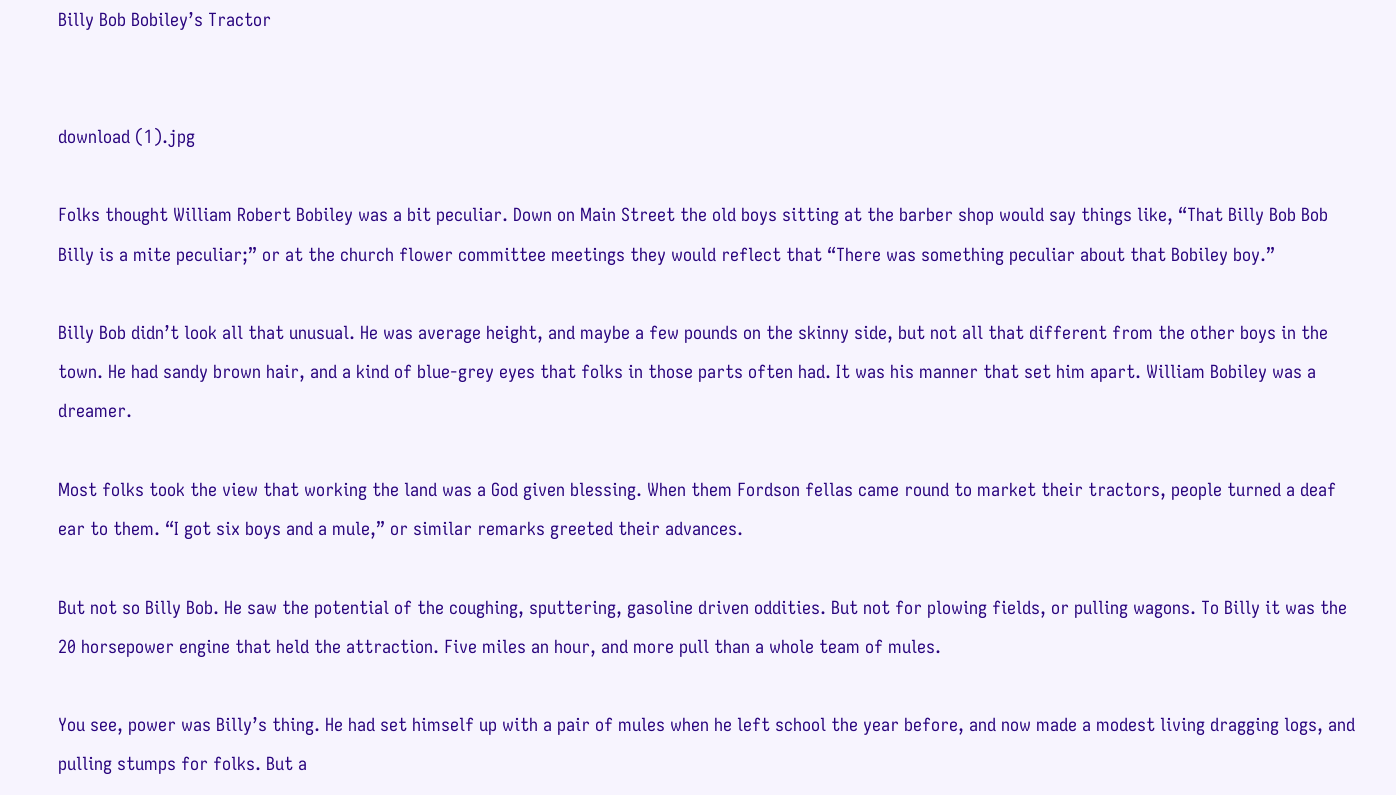Billy Bob Bobiley’s Tractor


download (1).jpg

Folks thought William Robert Bobiley was a bit peculiar. Down on Main Street the old boys sitting at the barber shop would say things like, “That Billy Bob Bob Billy is a mite peculiar;” or at the church flower committee meetings they would reflect that “There was something peculiar about that Bobiley boy.”

Billy Bob didn’t look all that unusual. He was average height, and maybe a few pounds on the skinny side, but not all that different from the other boys in the town. He had sandy brown hair, and a kind of blue-grey eyes that folks in those parts often had. It was his manner that set him apart. William Bobiley was a dreamer.

Most folks took the view that working the land was a God given blessing. When them Fordson fellas came round to market their tractors, people turned a deaf ear to them. “I got six boys and a mule,” or similar remarks greeted their advances.

But not so Billy Bob. He saw the potential of the coughing, sputtering, gasoline driven oddities. But not for plowing fields, or pulling wagons. To Billy it was the 20 horsepower engine that held the attraction. Five miles an hour, and more pull than a whole team of mules.

You see, power was Billy’s thing. He had set himself up with a pair of mules when he left school the year before, and now made a modest living dragging logs, and pulling stumps for folks. But a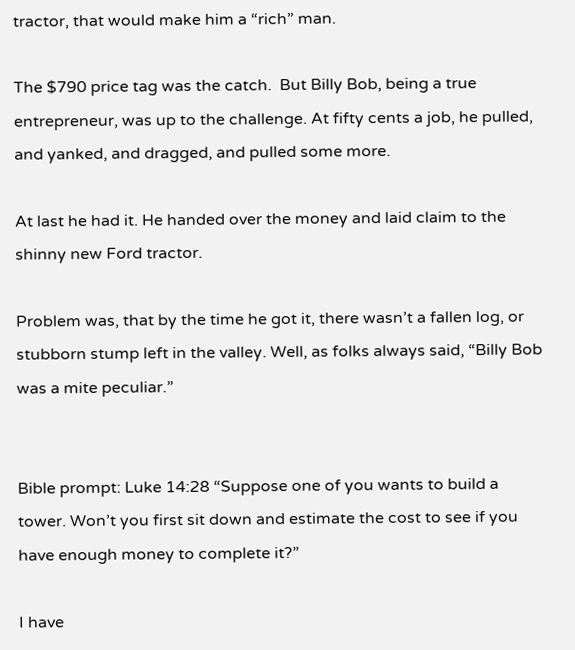tractor, that would make him a “rich” man.

The $790 price tag was the catch.  But Billy Bob, being a true entrepreneur, was up to the challenge. At fifty cents a job, he pulled, and yanked, and dragged, and pulled some more.

At last he had it. He handed over the money and laid claim to the shinny new Ford tractor.

Problem was, that by the time he got it, there wasn’t a fallen log, or stubborn stump left in the valley. Well, as folks always said, “Billy Bob was a mite peculiar.”


Bible prompt: Luke 14:28 “Suppose one of you wants to build a tower. Won’t you first sit down and estimate the cost to see if you have enough money to complete it?”

I have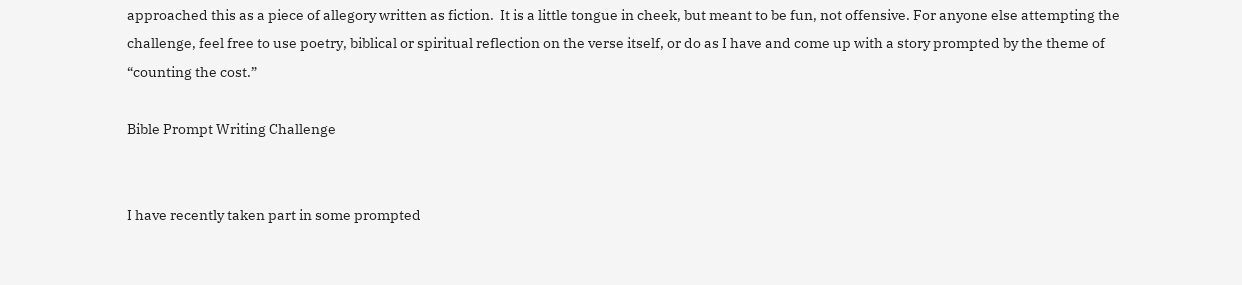approached this as a piece of allegory written as fiction.  It is a little tongue in cheek, but meant to be fun, not offensive. For anyone else attempting the challenge, feel free to use poetry, biblical or spiritual reflection on the verse itself, or do as I have and come up with a story prompted by the theme of “counting the cost.”

Bible Prompt Writing Challenge


I have recently taken part in some prompted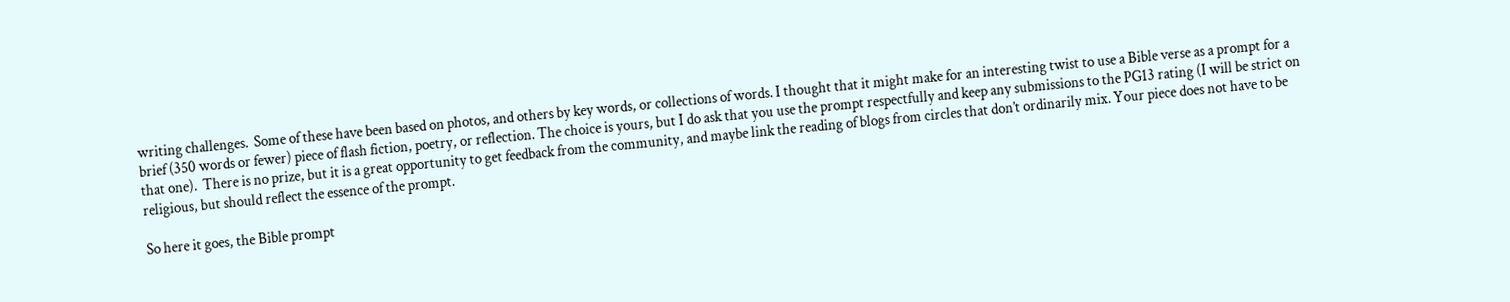writing challenges.  Some of these have been based on photos, and others by key words, or collections of words. I thought that it might make for an interesting twist to use a Bible verse as a prompt for a brief (350 words or fewer) piece of flash fiction, poetry, or reflection. The choice is yours, but I do ask that you use the prompt respectfully and keep any submissions to the PG13 rating (I will be strict on that one).  There is no prize, but it is a great opportunity to get feedback from the community, and maybe link the reading of blogs from circles that don’t ordinarily mix. Your piece does not have to be religious, but should reflect the essence of the prompt.

So here it goes, the Bible prompt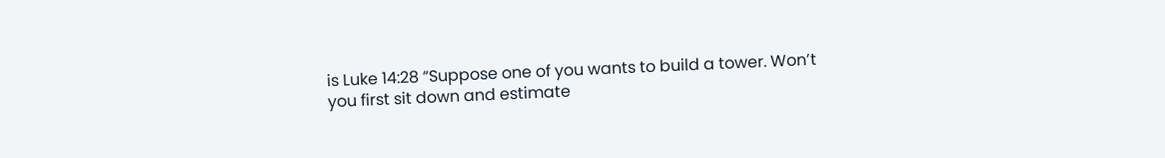is Luke 14:28 “Suppose one of you wants to build a tower. Won’t you first sit down and estimate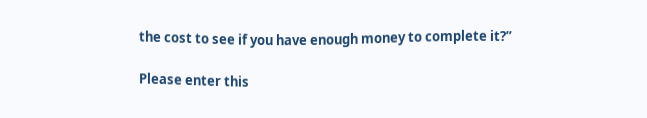the cost to see if you have enough money to complete it?”

Please enter this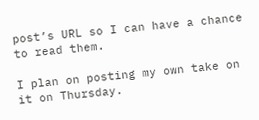post’s URL so I can have a chance to read them.

I plan on posting my own take on it on Thursday.